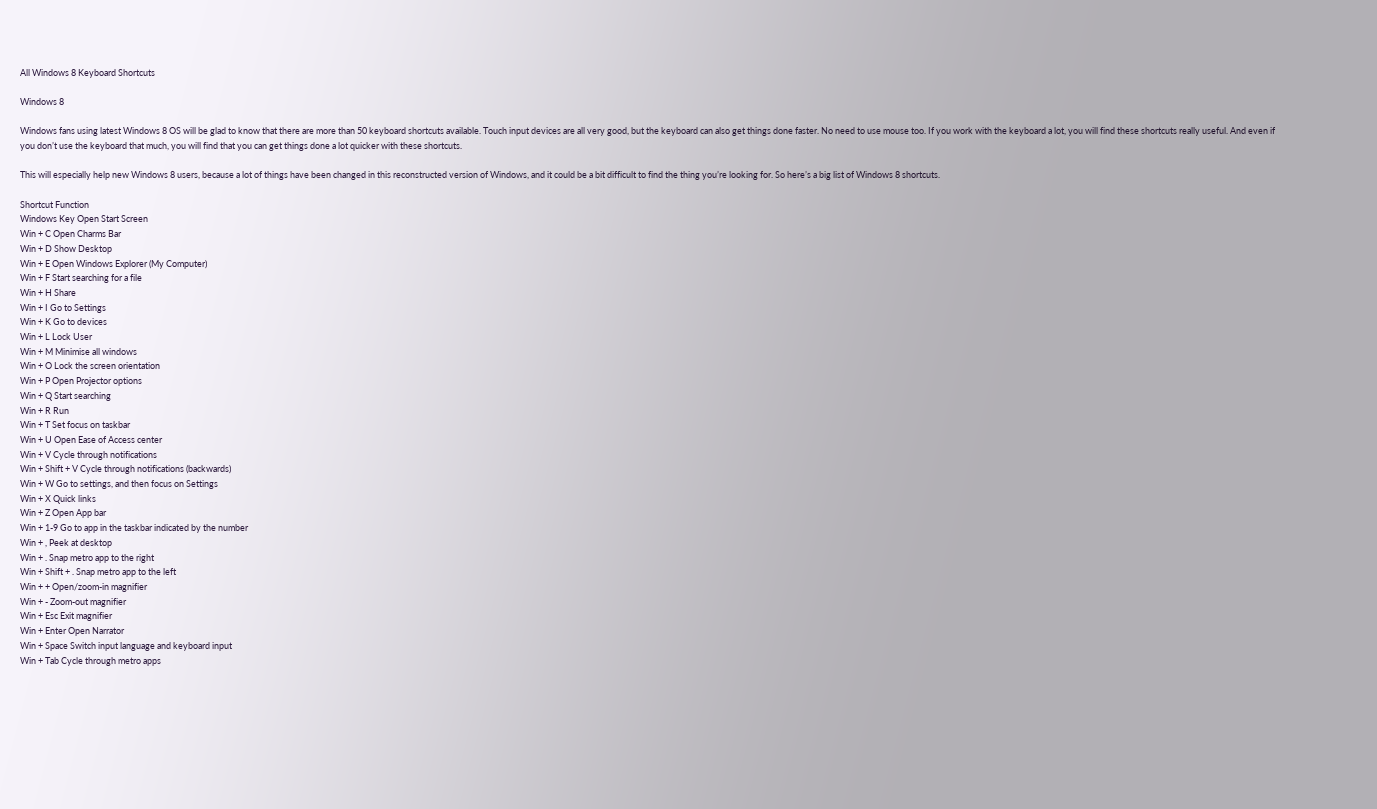All Windows 8 Keyboard Shortcuts

Windows 8

Windows fans using latest Windows 8 OS will be glad to know that there are more than 50 keyboard shortcuts available. Touch input devices are all very good, but the keyboard can also get things done faster. No need to use mouse too. If you work with the keyboard a lot, you will find these shortcuts really useful. And even if you don’t use the keyboard that much, you will find that you can get things done a lot quicker with these shortcuts.

This will especially help new Windows 8 users, because a lot of things have been changed in this reconstructed version of Windows, and it could be a bit difficult to find the thing you’re looking for. So here’s a big list of Windows 8 shortcuts.

Shortcut Function
Windows Key Open Start Screen
Win + C Open Charms Bar
Win + D Show Desktop
Win + E Open Windows Explorer (My Computer)
Win + F Start searching for a file
Win + H Share
Win + I Go to Settings
Win + K Go to devices
Win + L Lock User
Win + M Minimise all windows
Win + O Lock the screen orientation
Win + P Open Projector options
Win + Q Start searching
Win + R Run
Win + T Set focus on taskbar
Win + U Open Ease of Access center
Win + V Cycle through notifications
Win + Shift + V Cycle through notifications (backwards)
Win + W Go to settings, and then focus on Settings
Win + X Quick links
Win + Z Open App bar
Win + 1-9 Go to app in the taskbar indicated by the number
Win + , Peek at desktop
Win + . Snap metro app to the right
Win + Shift + . Snap metro app to the left
Win + + Open/zoom-in magnifier
Win + - Zoom-out magnifier
Win + Esc Exit magnifier
Win + Enter Open Narrator
Win + Space Switch input language and keyboard input
Win + Tab Cycle through metro apps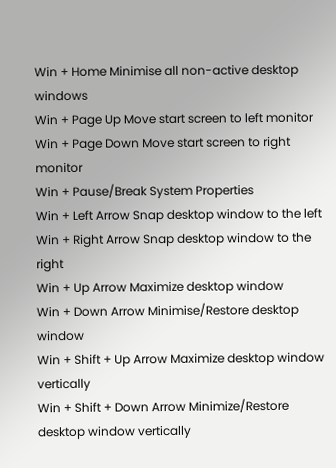Win + Home Minimise all non-active desktop windows
Win + Page Up Move start screen to left monitor
Win + Page Down Move start screen to right monitor
Win + Pause/Break System Properties
Win + Left Arrow Snap desktop window to the left
Win + Right Arrow Snap desktop window to the right
Win + Up Arrow Maximize desktop window
Win + Down Arrow Minimise/Restore desktop window
Win + Shift + Up Arrow Maximize desktop window vertically
Win + Shift + Down Arrow Minimize/Restore desktop window vertically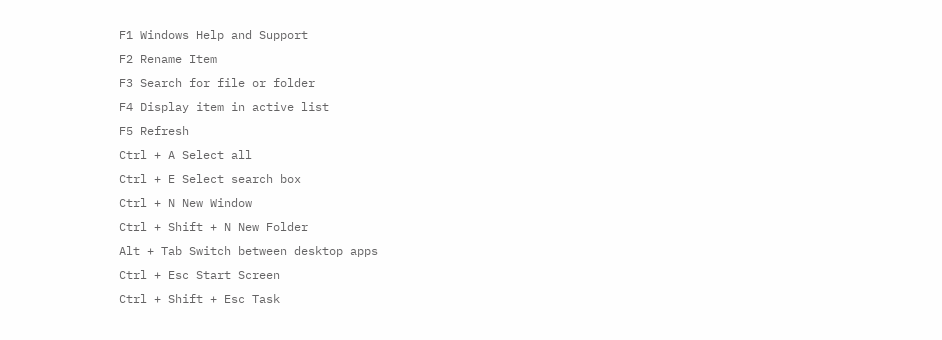F1 Windows Help and Support
F2 Rename Item
F3 Search for file or folder
F4 Display item in active list
F5 Refresh
Ctrl + A Select all
Ctrl + E Select search box
Ctrl + N New Window
Ctrl + Shift + N New Folder
Alt + Tab Switch between desktop apps
Ctrl + Esc Start Screen
Ctrl + Shift + Esc Task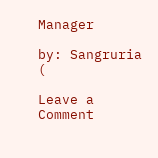Manager

by: Sangruria (

Leave a Comment